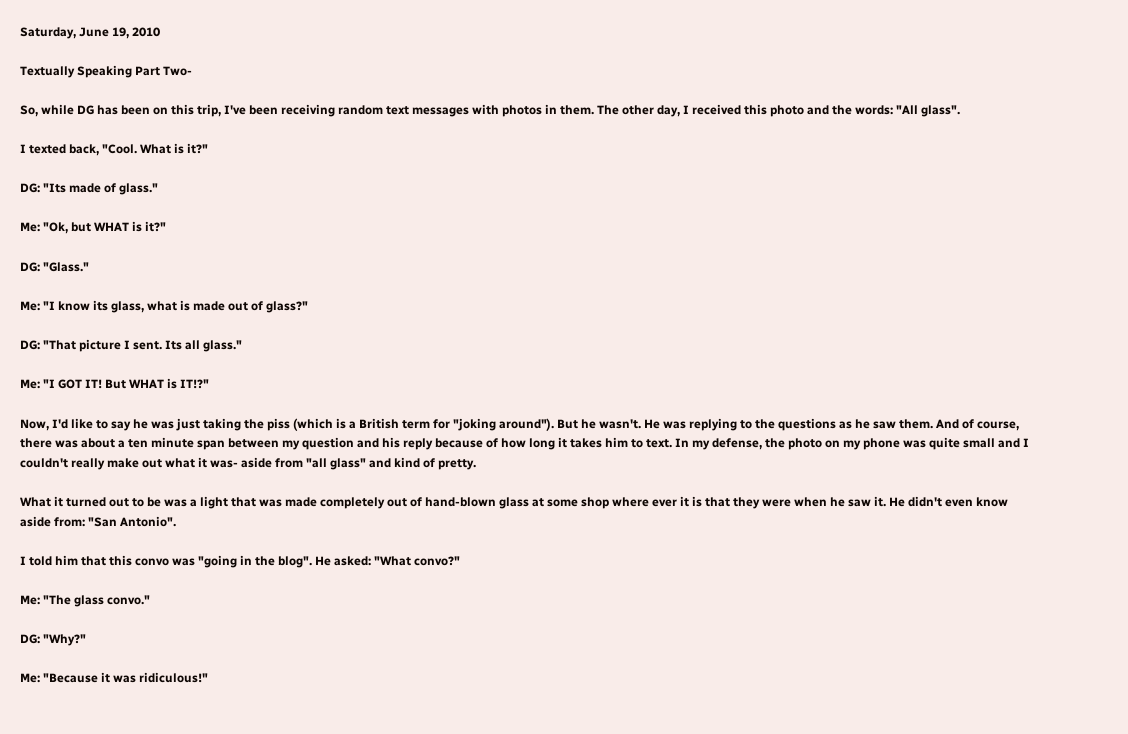Saturday, June 19, 2010

Textually Speaking Part Two-

So, while DG has been on this trip, I've been receiving random text messages with photos in them. The other day, I received this photo and the words: "All glass".

I texted back, "Cool. What is it?"

DG: "Its made of glass."

Me: "Ok, but WHAT is it?"

DG: "Glass."

Me: "I know its glass, what is made out of glass?"

DG: "That picture I sent. Its all glass."

Me: "I GOT IT! But WHAT is IT!?"

Now, I'd like to say he was just taking the piss (which is a British term for "joking around"). But he wasn't. He was replying to the questions as he saw them. And of course, there was about a ten minute span between my question and his reply because of how long it takes him to text. In my defense, the photo on my phone was quite small and I couldn't really make out what it was- aside from "all glass" and kind of pretty.

What it turned out to be was a light that was made completely out of hand-blown glass at some shop where ever it is that they were when he saw it. He didn't even know aside from: "San Antonio".

I told him that this convo was "going in the blog". He asked: "What convo?"

Me: "The glass convo."

DG: "Why?"

Me: "Because it was ridiculous!"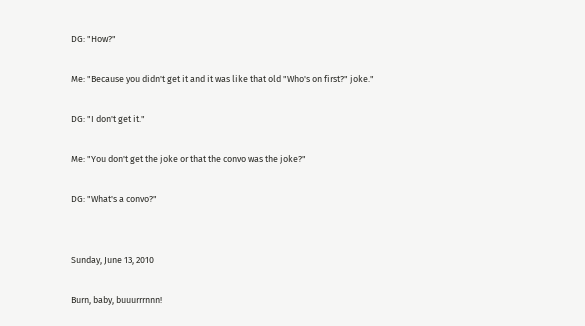DG: "How?"

Me: "Because you didn't get it and it was like that old "Who's on first?" joke."

DG: "I don't get it."

Me: "You don't get the joke or that the convo was the joke?"

DG: "What's a convo?"


Sunday, June 13, 2010

Burn, baby, buuurrrnnn!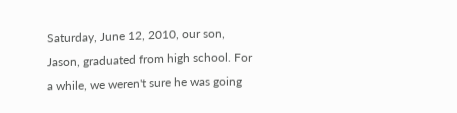Saturday, June 12, 2010, our son, Jason, graduated from high school. For a while, we weren't sure he was going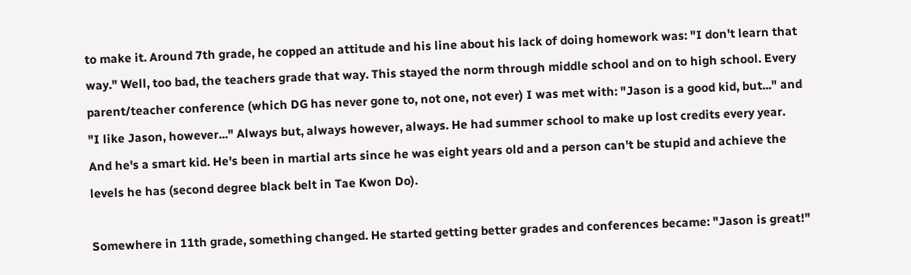to make it. Around 7th grade, he copped an attitude and his line about his lack of doing homework was: "I don't learn that way." Well, too bad, the teachers grade that way. This stayed the norm through middle school and on to high school. Every parent/teacher conference (which DG has never gone to, not one, not ever) I was met with: "Jason is a good kid, but..." and "I like Jason, however..." Always but, always however, always. He had summer school to make up lost credits every year. And he's a smart kid. He's been in martial arts since he was eight years old and a person can't be stupid and achieve the levels he has (second degree black belt in Tae Kwon Do).

Somewhere in 11th grade, something changed. He started getting better grades and conferences became: "Jason is great!"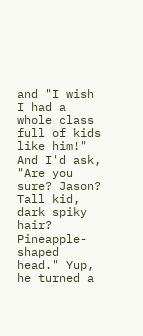and "I wish I had a whole class full of kids like him!" And I'd ask, "Are you sure? Jason? Tall kid, dark spiky hair? Pineapple-shaped head." Yup, he turned a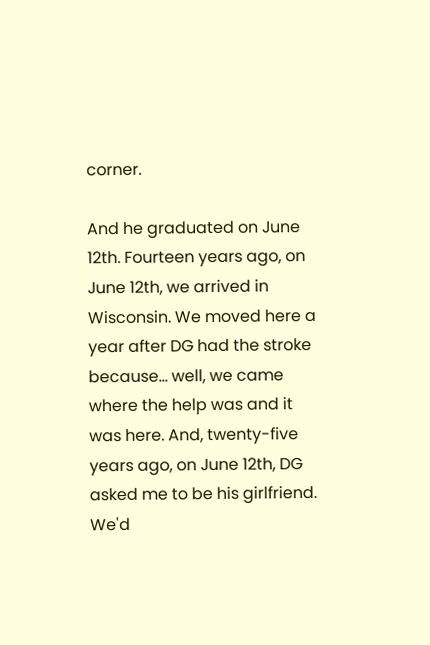corner.

And he graduated on June 12th. Fourteen years ago, on June 12th, we arrived in Wisconsin. We moved here a year after DG had the stroke because... well, we came where the help was and it was here. And, twenty-five years ago, on June 12th, DG asked me to be his girlfriend. We'd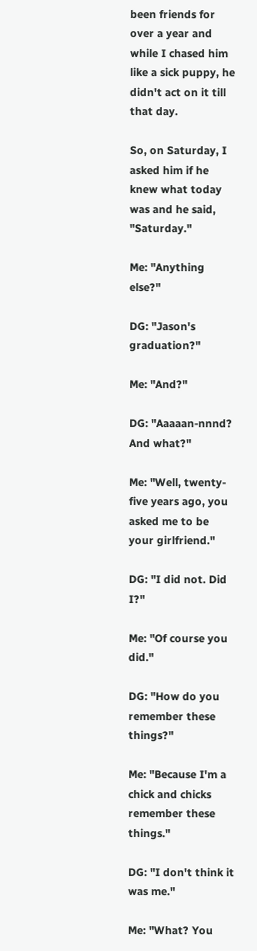been friends for over a year and while I chased him like a sick puppy, he didn't act on it till that day.

So, on Saturday, I asked him if he knew what today was and he said, "Saturday."

Me: "Anything else?"

DG: "Jason's graduation?"

Me: "And?"

DG: "Aaaaan-nnnd? And what?"

Me: "Well, twenty-five years ago, you asked me to be your girlfriend."

DG: "I did not. Did I?"

Me: "Of course you did."

DG: "How do you remember these things?"

Me: "Because I'm a chick and chicks remember these things."

DG: "I don't think it was me."

Me: "What? You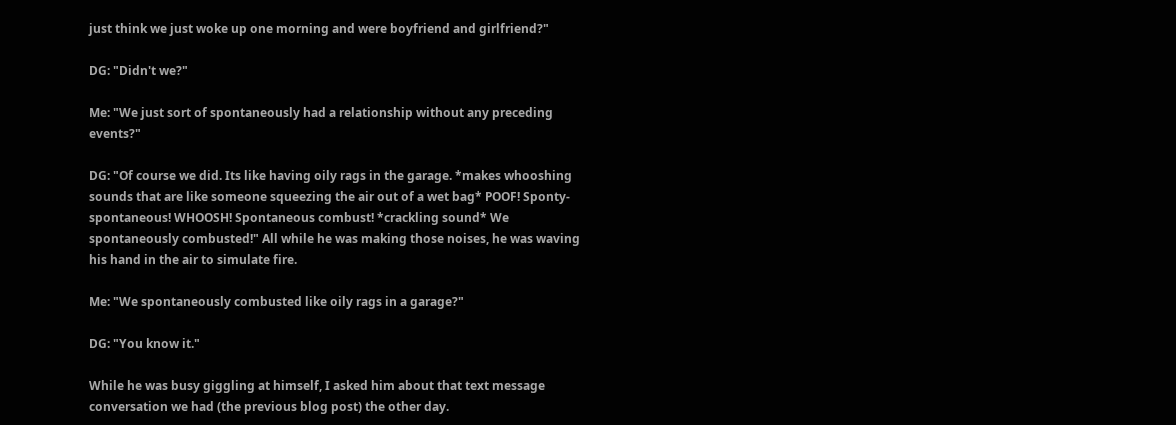just think we just woke up one morning and were boyfriend and girlfriend?"

DG: "Didn't we?"

Me: "We just sort of spontaneously had a relationship without any preceding events?"

DG: "Of course we did. Its like having oily rags in the garage. *makes whooshing sounds that are like someone squeezing the air out of a wet bag* POOF! Sponty- spontaneous! WHOOSH! Spontaneous combust! *crackling sound* We spontaneously combusted!" All while he was making those noises, he was waving his hand in the air to simulate fire.

Me: "We spontaneously combusted like oily rags in a garage?"

DG: "You know it."

While he was busy giggling at himself, I asked him about that text message conversation we had (the previous blog post) the other day.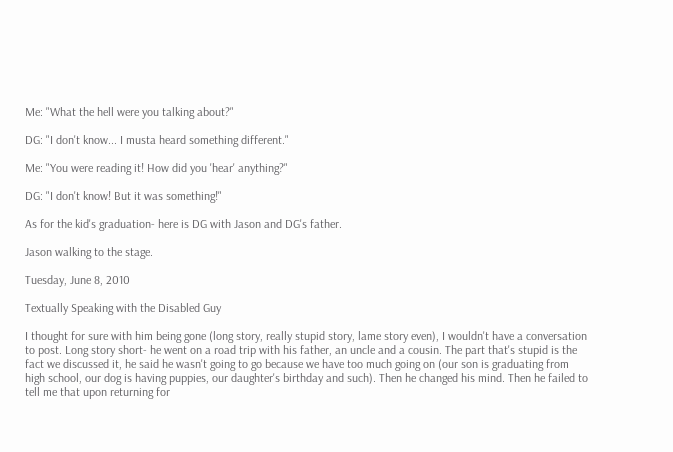Me: "What the hell were you talking about?"

DG: "I don't know... I musta heard something different."

Me: "You were reading it! How did you 'hear' anything?"

DG: "I don't know! But it was something!"

As for the kid's graduation- here is DG with Jason and DG's father.

Jason walking to the stage.

Tuesday, June 8, 2010

Textually Speaking with the Disabled Guy

I thought for sure with him being gone (long story, really stupid story, lame story even), I wouldn't have a conversation to post. Long story short- he went on a road trip with his father, an uncle and a cousin. The part that's stupid is the fact we discussed it, he said he wasn't going to go because we have too much going on (our son is graduating from high school, our dog is having puppies, our daughter's birthday and such). Then he changed his mind. Then he failed to tell me that upon returning for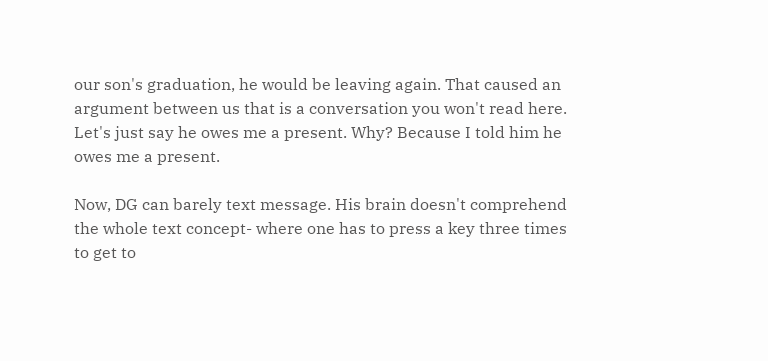our son's graduation, he would be leaving again. That caused an argument between us that is a conversation you won't read here. Let's just say he owes me a present. Why? Because I told him he owes me a present.

Now, DG can barely text message. His brain doesn't comprehend the whole text concept- where one has to press a key three times to get to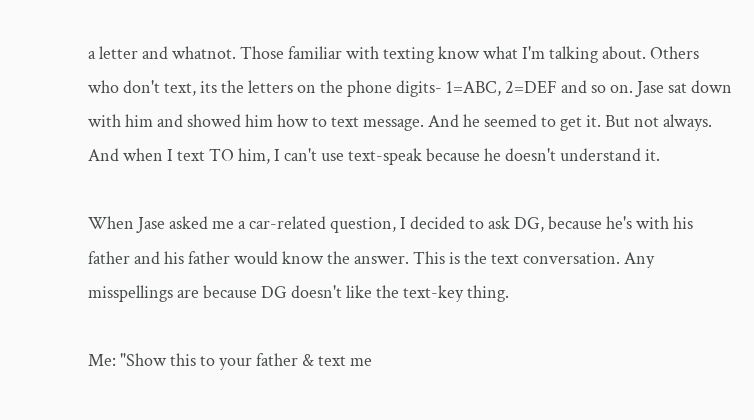a letter and whatnot. Those familiar with texting know what I'm talking about. Others who don't text, its the letters on the phone digits- 1=ABC, 2=DEF and so on. Jase sat down with him and showed him how to text message. And he seemed to get it. But not always. And when I text TO him, I can't use text-speak because he doesn't understand it.

When Jase asked me a car-related question, I decided to ask DG, because he's with his father and his father would know the answer. This is the text conversation. Any misspellings are because DG doesn't like the text-key thing.

Me: "Show this to your father & text me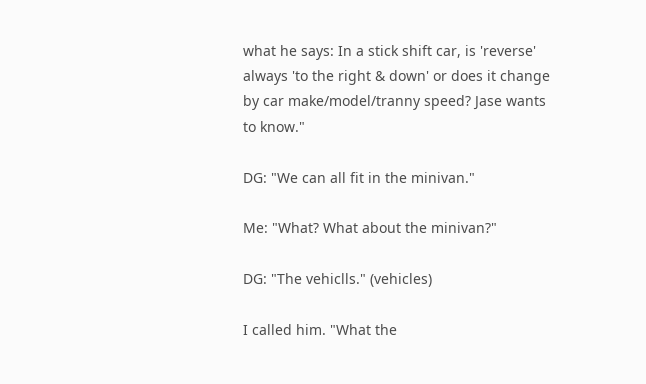what he says: In a stick shift car, is 'reverse' always 'to the right & down' or does it change by car make/model/tranny speed? Jase wants to know."

DG: "We can all fit in the minivan."

Me: "What? What about the minivan?"

DG: "The vehiclls." (vehicles)

I called him. "What the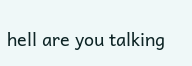hell are you talking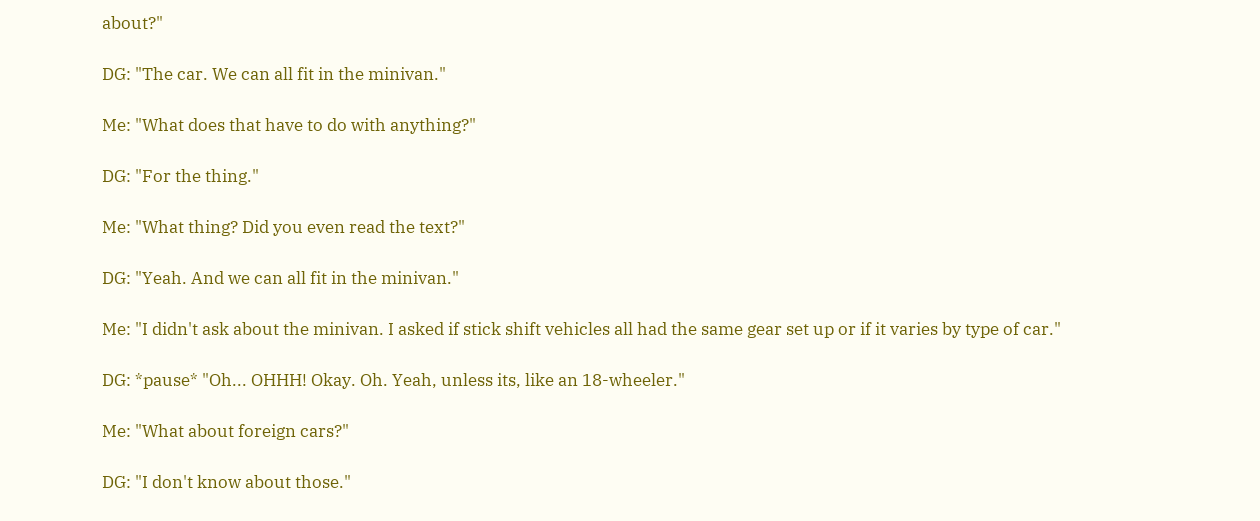about?"

DG: "The car. We can all fit in the minivan."

Me: "What does that have to do with anything?"

DG: "For the thing."

Me: "What thing? Did you even read the text?"

DG: "Yeah. And we can all fit in the minivan."

Me: "I didn't ask about the minivan. I asked if stick shift vehicles all had the same gear set up or if it varies by type of car."

DG: *pause* "Oh... OHHH! Okay. Oh. Yeah, unless its, like an 18-wheeler."

Me: "What about foreign cars?"

DG: "I don't know about those."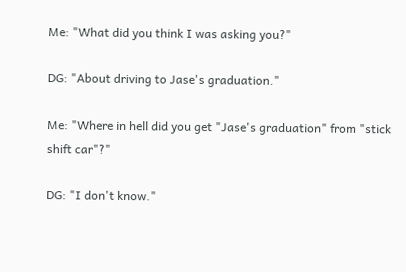Me: "What did you think I was asking you?"

DG: "About driving to Jase's graduation."

Me: "Where in hell did you get "Jase's graduation" from "stick shift car"?"

DG: "I don't know."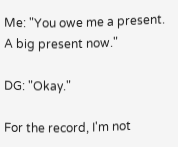Me: "You owe me a present. A big present now."

DG: "Okay."

For the record, I'm not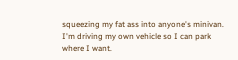squeezing my fat ass into anyone's minivan. I'm driving my own vehicle so I can park where I want.